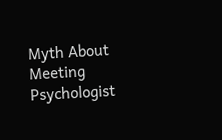Myth About Meeting Psychologist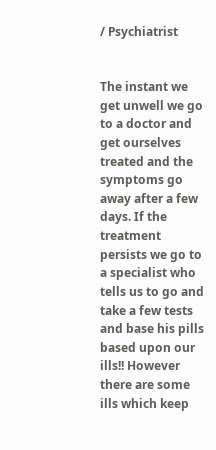/ Psychiatrist


The instant we get unwell we go to a doctor and get ourselves treated and the symptoms go away after a few days. If the treatment persists we go to a specialist who tells us to go and take a few tests and base his pills based upon our ills!! However there are some ills which keep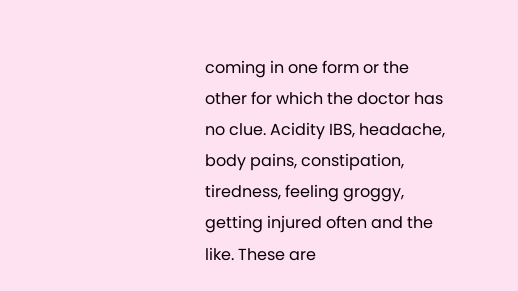coming in one form or the other for which the doctor has no clue. Acidity IBS, headache, body pains, constipation, tiredness, feeling groggy, getting injured often and the like. These are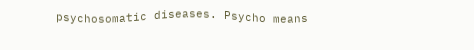psychosomatic diseases. Psycho means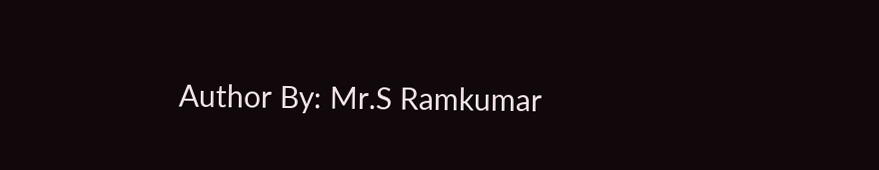Author By: Mr.S Ramkumar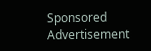Sponsored Advertisement